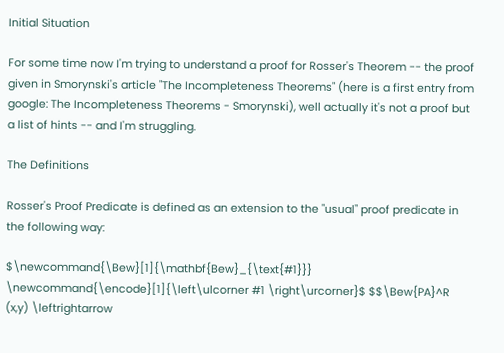Initial Situation

For some time now I'm trying to understand a proof for Rosser's Theorem -- the proof given in Smorynski's article "The Incompleteness Theorems" (here is a first entry from google: The Incompleteness Theorems - Smorynski), well actually it's not a proof but a list of hints -- and I'm struggling.

The Definitions

Rosser's Proof Predicate is defined as an extension to the "usual" proof predicate in the following way:

$\newcommand{\Bew}[1]{\mathbf{Bew}_{\text{#1}}} \newcommand{\encode}[1]{\left\ulcorner #1 \right\urcorner}$ $$\Bew{PA}^R (x,y) \leftrightarrow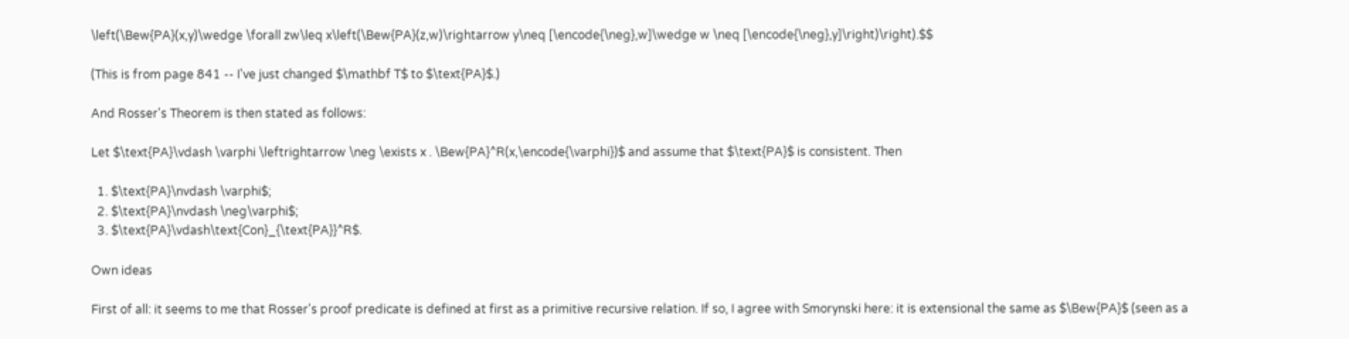\left(\Bew{PA}(x,y)\wedge \forall zw\leq x\left(\Bew{PA}(z,w)\rightarrow y\neq [\encode{\neg},w]\wedge w \neq [\encode{\neg},y]\right)\right).$$

(This is from page 841 -- I've just changed $\mathbf T$ to $\text{PA}$.)

And Rosser's Theorem is then stated as follows:

Let $\text{PA}\vdash \varphi \leftrightarrow \neg \exists x . \Bew{PA}^R(x,\encode{\varphi})$ and assume that $\text{PA}$ is consistent. Then

  1. $\text{PA}\nvdash \varphi$;
  2. $\text{PA}\nvdash \neg\varphi$;
  3. $\text{PA}\vdash\text{Con}_{\text{PA}}^R$.

Own ideas

First of all: it seems to me that Rosser's proof predicate is defined at first as a primitive recursive relation. If so, I agree with Smorynski here: it is extensional the same as $\Bew{PA}$ (seen as a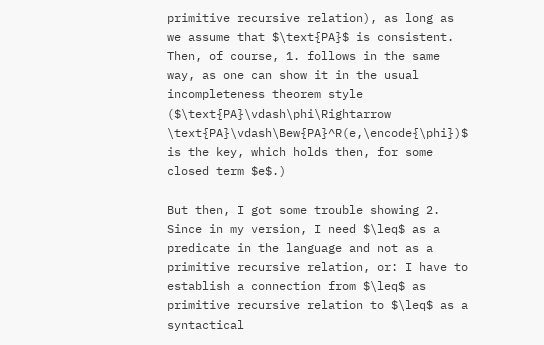primitive recursive relation), as long as we assume that $\text{PA}$ is consistent. Then, of course, 1. follows in the same way, as one can show it in the usual incompleteness theorem style ($\text{PA}\vdash\phi\Rightarrow \text{PA}\vdash\Bew{PA}^R(e,\encode{\phi})$ is the key, which holds then, for some closed term $e$.)

But then, I got some trouble showing 2. Since in my version, I need $\leq$ as a predicate in the language and not as a primitive recursive relation, or: I have to establish a connection from $\leq$ as primitive recursive relation to $\leq$ as a syntactical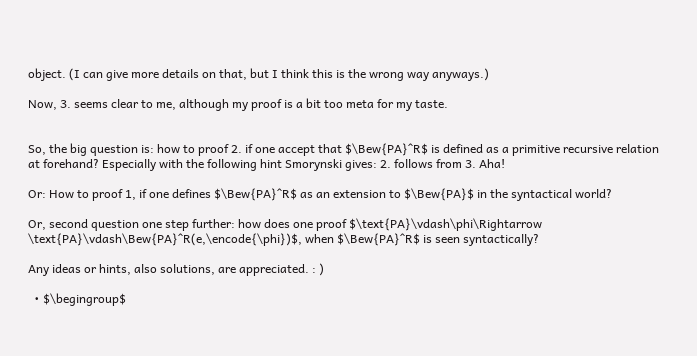object. (I can give more details on that, but I think this is the wrong way anyways.)

Now, 3. seems clear to me, although my proof is a bit too meta for my taste.


So, the big question is: how to proof 2. if one accept that $\Bew{PA}^R$ is defined as a primitive recursive relation at forehand? Especially with the following hint Smorynski gives: 2. follows from 3. Aha!

Or: How to proof 1, if one defines $\Bew{PA}^R$ as an extension to $\Bew{PA}$ in the syntactical world?

Or, second question one step further: how does one proof $\text{PA}\vdash\phi\Rightarrow \text{PA}\vdash\Bew{PA}^R(e,\encode{\phi})$, when $\Bew{PA}^R$ is seen syntactically?

Any ideas or hints, also solutions, are appreciated. : )

  • $\begingroup$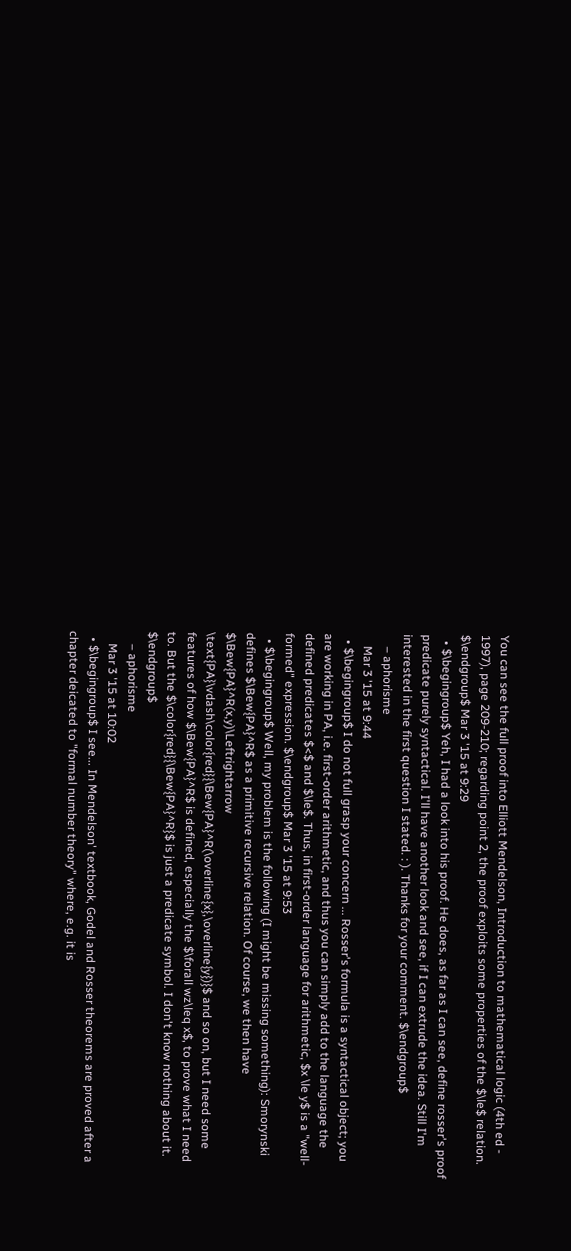You can see the full proof into Elliott Mendelson, Introduction to mathematical logic (4th ed - 1997), page 209-210; regarding point 2, the proof exploits some properties of the $\le$ relation. $\endgroup$ Mar 3 '15 at 9:29
  • $\begingroup$ Yeh, I had a look into his proof. He does, as far as I can see, define rosser's proof predicate purely syntactical. I'll have another look and see, if I can extrude the idea. Still I'm interested in the first question I stated. : ). Thanks for your comment. $\endgroup$
    – aphorisme
    Mar 3 '15 at 9:44
  • $\begingroup$ I do not full grasp your concern ... Rosser's formula is a syntactical object; you are working in PA, i.e. first-order arithmetic, and thus you can simply add to the language the defined predicates $<$ and $\le$. Thus, in first-order language for arithmetic, $x \le y$ is a "well-formed" expression. $\endgroup$ Mar 3 '15 at 9:53
  • $\begingroup$ Well, my problem is the following (I might be missing something): Smorynski defines $\Bew{PA}^R$ as a primitive recursive relation. Of course, we then have $\Bew{PA}^R(x,y)\Leftrightarrow \text{PA}\vdash\color{red}{\Bew{PA}^R(\overline{x},\overline{y})}$ and so on, but I need some features of how $\Bew{PA}^R$ is defined, especially the $\forall wz\leq x$, to prove what I need to. But the $\color{red}{\Bew{PA}^R}$ is just a predicate symbol. I don't know nothing about it. $\endgroup$
    – aphorisme
    Mar 3 '15 at 10:02
  • $\begingroup$ I see... In Mendelson' textbook, Godel and Rosser theorems are proved after a chapter deicated to "formal number theory" where, e.g. it is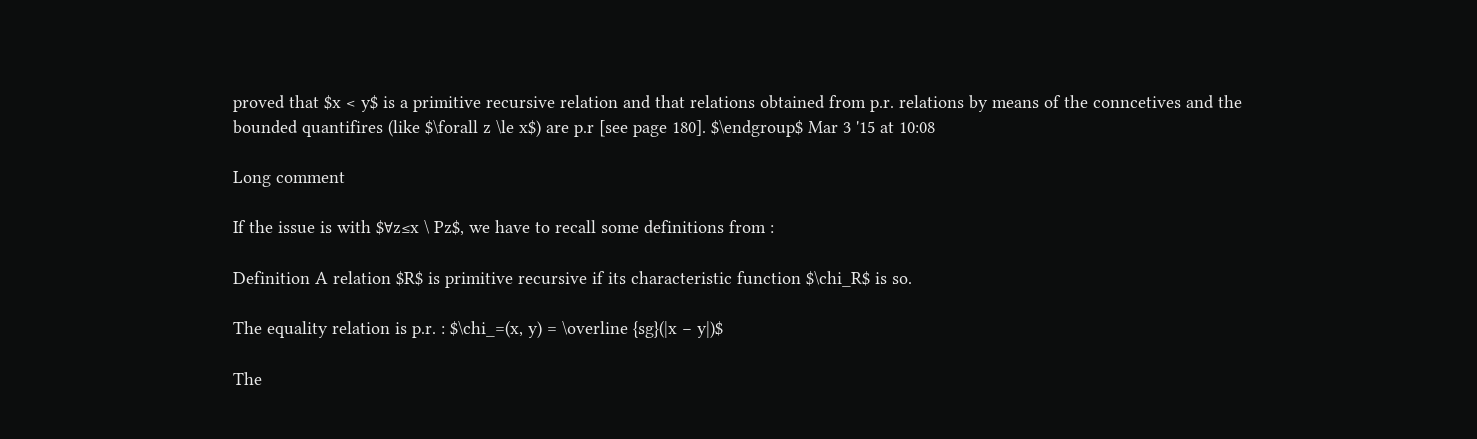proved that $x < y$ is a primitive recursive relation and that relations obtained from p.r. relations by means of the conncetives and the bounded quantifires (like $\forall z \le x$) are p.r [see page 180]. $\endgroup$ Mar 3 '15 at 10:08

Long comment

If the issue is with $∀z≤x \ Pz$, we have to recall some definitions from :

Definition A relation $R$ is primitive recursive if its characteristic function $\chi_R$ is so.

The equality relation is p.r. : $\chi_=(x, y) = \overline {sg}(|x − y|)$

The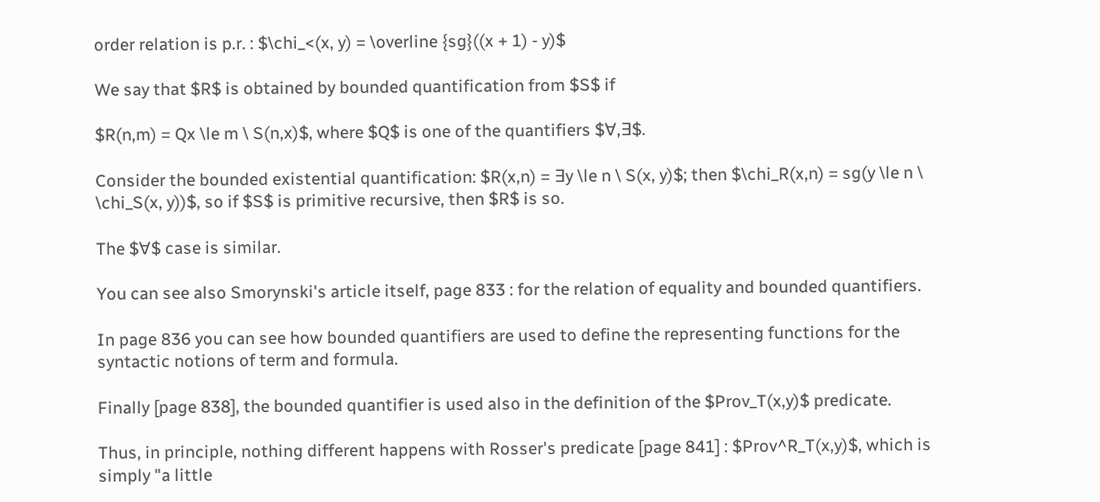order relation is p.r. : $\chi_<(x, y) = \overline {sg}((x + 1) - y)$

We say that $R$ is obtained by bounded quantification from $S$ if

$R(n,m) = Qx \le m \ S(n,x)$, where $Q$ is one of the quantifiers $∀,∃$.

Consider the bounded existential quantification: $R(x,n) = ∃y \le n \ S(x, y)$; then $\chi_R(x,n) = sg(y \le n \ \chi_S(x, y))$, so if $S$ is primitive recursive, then $R$ is so.

The $∀$ case is similar.

You can see also Smorynski's article itself, page 833 : for the relation of equality and bounded quantifiers.

In page 836 you can see how bounded quantifiers are used to define the representing functions for the syntactic notions of term and formula.

Finally [page 838], the bounded quantifier is used also in the definition of the $Prov_T(x,y)$ predicate.

Thus, in principle, nothing different happens with Rosser's predicate [page 841] : $Prov^R_T(x,y)$, which is simply "a little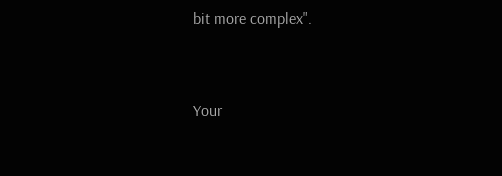bit more complex".


Your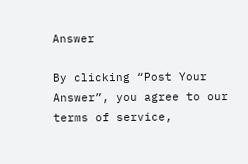Answer

By clicking “Post Your Answer”, you agree to our terms of service,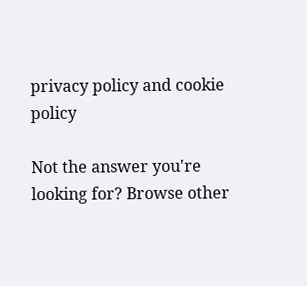privacy policy and cookie policy

Not the answer you're looking for? Browse other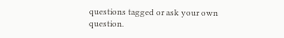questions tagged or ask your own question.